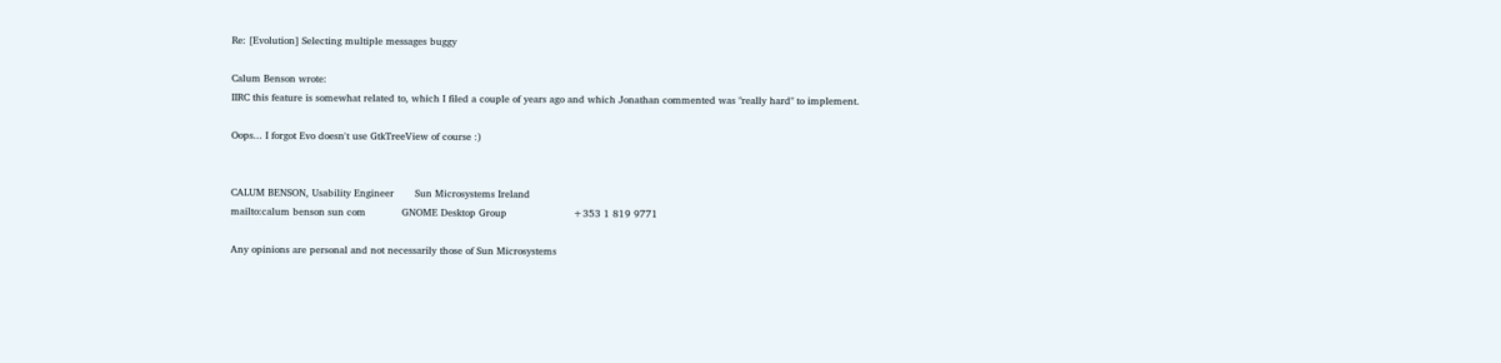Re: [Evolution] Selecting multiple messages buggy

Calum Benson wrote:
IIRC this feature is somewhat related to, which I filed a couple of years ago and which Jonathan commented was "really hard" to implement.

Oops... I forgot Evo doesn't use GtkTreeView of course :)


CALUM BENSON, Usability Engineer       Sun Microsystems Ireland
mailto:calum benson sun com            GNOME Desktop Group                      +353 1 819 9771

Any opinions are personal and not necessarily those of Sun Microsystems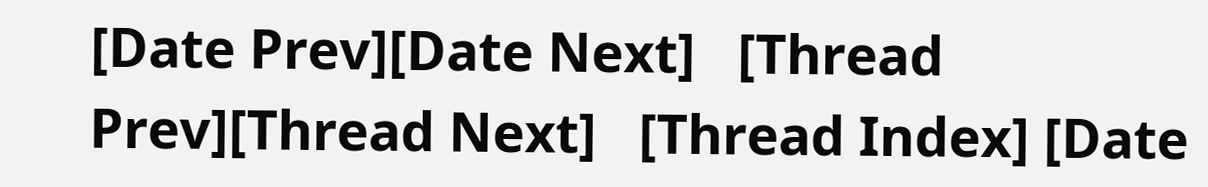[Date Prev][Date Next]   [Thread Prev][Thread Next]   [Thread Index] [Date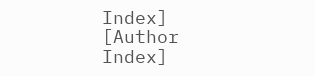Index] [Author Index]